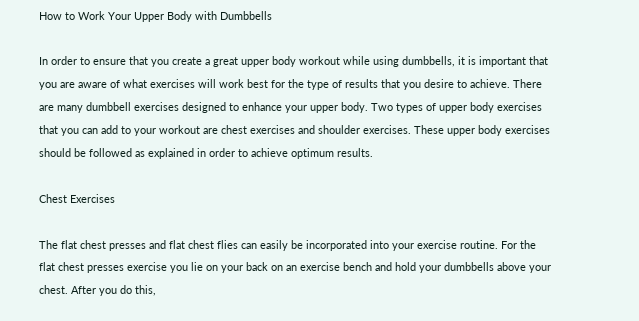How to Work Your Upper Body with Dumbbells

In order to ensure that you create a great upper body workout while using dumbbells, it is important that you are aware of what exercises will work best for the type of results that you desire to achieve. There are many dumbbell exercises designed to enhance your upper body. Two types of upper body exercises that you can add to your workout are chest exercises and shoulder exercises. These upper body exercises should be followed as explained in order to achieve optimum results.

Chest Exercises

The flat chest presses and flat chest flies can easily be incorporated into your exercise routine. For the flat chest presses exercise you lie on your back on an exercise bench and hold your dumbbells above your chest. After you do this,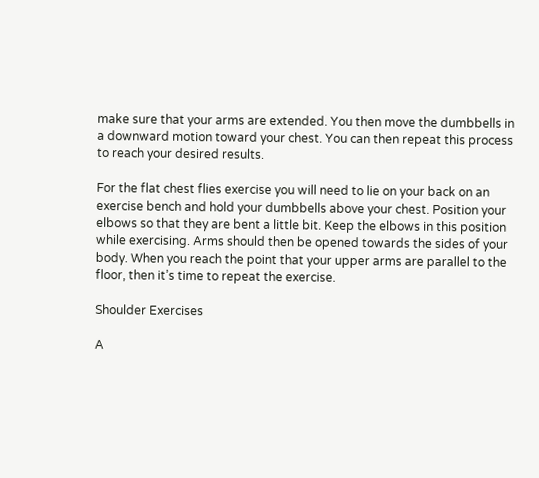make sure that your arms are extended. You then move the dumbbells in a downward motion toward your chest. You can then repeat this process to reach your desired results.

For the flat chest flies exercise you will need to lie on your back on an exercise bench and hold your dumbbells above your chest. Position your elbows so that they are bent a little bit. Keep the elbows in this position while exercising. Arms should then be opened towards the sides of your body. When you reach the point that your upper arms are parallel to the floor, then it’s time to repeat the exercise.

Shoulder Exercises

A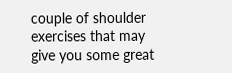couple of shoulder exercises that may give you some great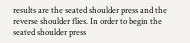results are the seated shoulder press and the reverse shoulder flies. In order to begin the seated shoulder press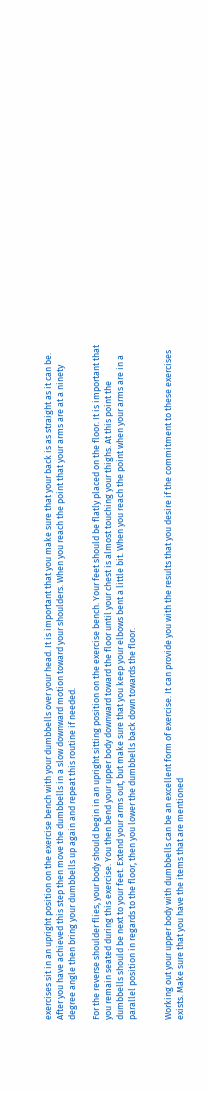exercises sit in an upright position on the exercise bench with your dumbbells over your head. It is important that you make sure that your back is as straight as it can be. After you have achieved this step then move the dumbbells in a slow downward motion toward your shoulders. When you reach the point that your arms are at a ninety degree angle then bring your dumbbells up again and repeat this routine if needed.

For the reverse shoulder flies, your body should begin in an upright sitting position on the exercise bench. Your feet should be flatly placed on the floor. It is important that you remain seated during this exercise. You then bend your upper body downward toward the floor until your chest is almost touching your thighs. At this point the dumbbells should be next to your feet. Extend your arms out, but make sure that you keep your elbows bent a little bit. When you reach the point when your arms are in a parallel position in regards to the floor, then you lower the dumbbells back down towards the floor.


Working out your upper body with dumbbells can be an excellent form of exercise. It can provide you with the results that you desire if the commitment to these exercises exists. Make sure that you have the items that are mentioned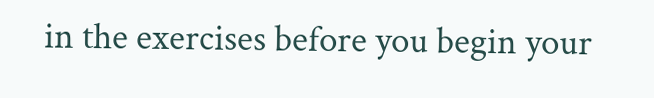in the exercises before you begin your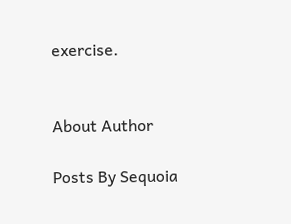exercise.


About Author

Posts By Sequoia